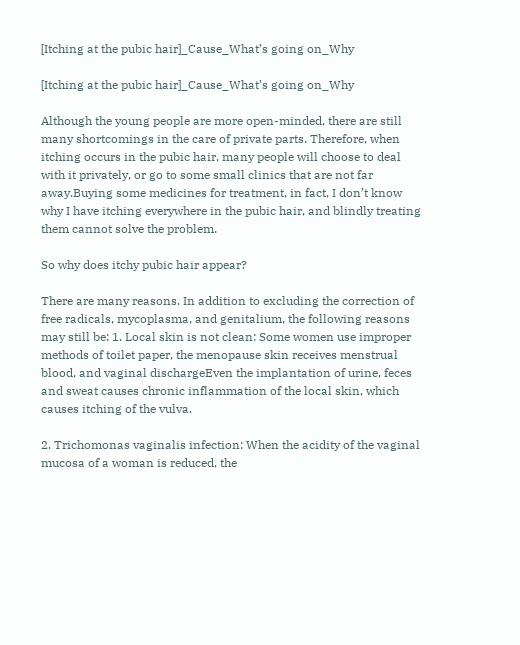[Itching at the pubic hair]_Cause_What’s going on_Why

[Itching at the pubic hair]_Cause_What’s going on_Why

Although the young people are more open-minded, there are still many shortcomings in the care of private parts. Therefore, when itching occurs in the pubic hair, many people will choose to deal with it privately, or go to some small clinics that are not far away.Buying some medicines for treatment, in fact, I don’t know why I have itching everywhere in the pubic hair, and blindly treating them cannot solve the problem.

So why does itchy pubic hair appear?

There are many reasons. In addition to excluding the correction of free radicals, mycoplasma, and genitalium, the following reasons may still be: 1. Local skin is not clean: Some women use improper methods of toilet paper, the menopause skin receives menstrual blood, and vaginal dischargeEven the implantation of urine, feces and sweat causes chronic inflammation of the local skin, which causes itching of the vulva.

2. Trichomonas vaginalis infection: When the acidity of the vaginal mucosa of a woman is reduced, the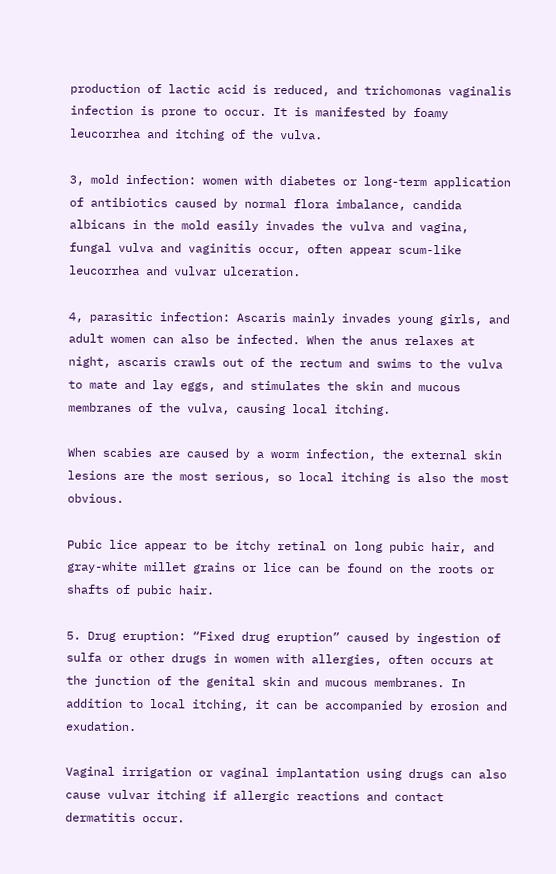production of lactic acid is reduced, and trichomonas vaginalis infection is prone to occur. It is manifested by foamy leucorrhea and itching of the vulva.

3, mold infection: women with diabetes or long-term application of antibiotics caused by normal flora imbalance, candida albicans in the mold easily invades the vulva and vagina, fungal vulva and vaginitis occur, often appear scum-like leucorrhea and vulvar ulceration.

4, parasitic infection: Ascaris mainly invades young girls, and adult women can also be infected. When the anus relaxes at night, ascaris crawls out of the rectum and swims to the vulva to mate and lay eggs, and stimulates the skin and mucous membranes of the vulva, causing local itching.

When scabies are caused by a worm infection, the external skin lesions are the most serious, so local itching is also the most obvious.

Pubic lice appear to be itchy retinal on long pubic hair, and gray-white millet grains or lice can be found on the roots or shafts of pubic hair.

5. Drug eruption: “Fixed drug eruption” caused by ingestion of sulfa or other drugs in women with allergies, often occurs at the junction of the genital skin and mucous membranes. In addition to local itching, it can be accompanied by erosion and exudation.

Vaginal irrigation or vaginal implantation using drugs can also cause vulvar itching if allergic reactions and contact dermatitis occur.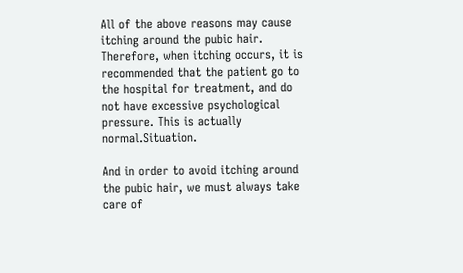All of the above reasons may cause itching around the pubic hair. Therefore, when itching occurs, it is recommended that the patient go to the hospital for treatment, and do not have excessive psychological pressure. This is actually normal.Situation.

And in order to avoid itching around the pubic hair, we must always take care of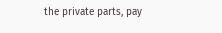the private parts, pay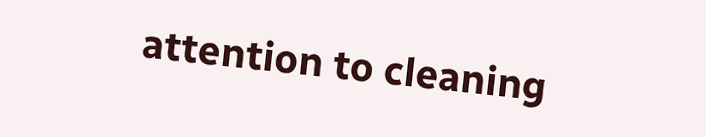attention to cleaning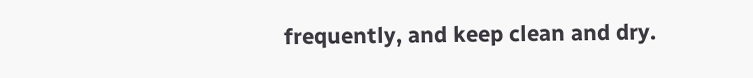frequently, and keep clean and dry.